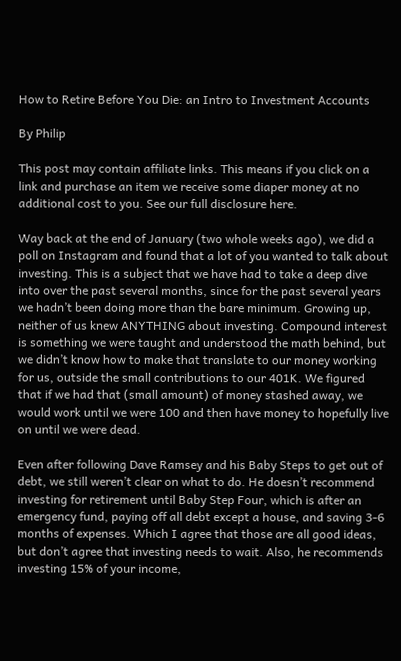How to Retire Before You Die: an Intro to Investment Accounts

By Philip

This post may contain affiliate links. This means if you click on a link and purchase an item we receive some diaper money at no additional cost to you. See our full disclosure here.

Way back at the end of January (two whole weeks ago), we did a poll on Instagram and found that a lot of you wanted to talk about investing. This is a subject that we have had to take a deep dive into over the past several months, since for the past several years we hadn’t been doing more than the bare minimum. Growing up, neither of us knew ANYTHING about investing. Compound interest is something we were taught and understood the math behind, but we didn’t know how to make that translate to our money working for us, outside the small contributions to our 401K. We figured that if we had that (small amount) of money stashed away, we would work until we were 100 and then have money to hopefully live on until we were dead.

Even after following Dave Ramsey and his Baby Steps to get out of debt, we still weren’t clear on what to do. He doesn’t recommend investing for retirement until Baby Step Four, which is after an emergency fund, paying off all debt except a house, and saving 3-6 months of expenses. Which I agree that those are all good ideas, but don’t agree that investing needs to wait. Also, he recommends investing 15% of your income,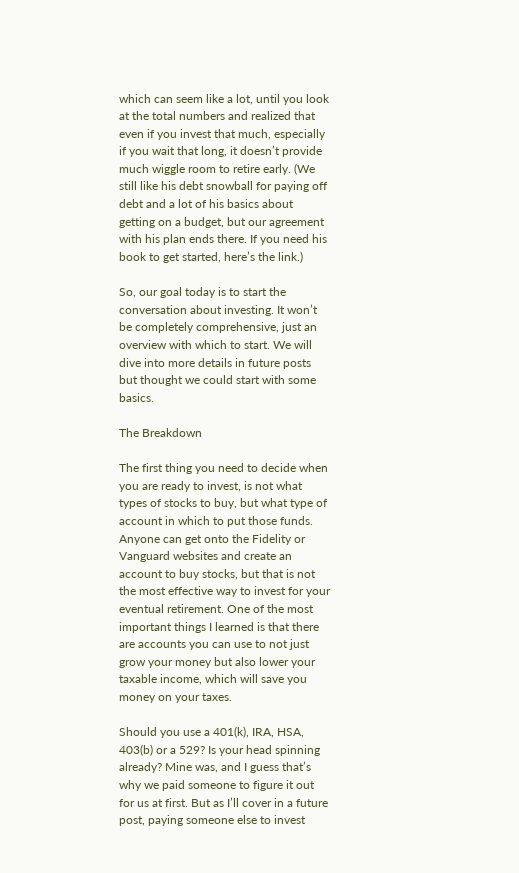which can seem like a lot, until you look at the total numbers and realized that even if you invest that much, especially if you wait that long, it doesn’t provide much wiggle room to retire early. (We still like his debt snowball for paying off debt and a lot of his basics about getting on a budget, but our agreement with his plan ends there. If you need his book to get started, here’s the link.)

So, our goal today is to start the conversation about investing. It won’t be completely comprehensive, just an overview with which to start. We will dive into more details in future posts but thought we could start with some basics.

The Breakdown

The first thing you need to decide when you are ready to invest, is not what types of stocks to buy, but what type of account in which to put those funds. Anyone can get onto the Fidelity or Vanguard websites and create an account to buy stocks, but that is not the most effective way to invest for your eventual retirement. One of the most important things I learned is that there are accounts you can use to not just grow your money but also lower your taxable income, which will save you money on your taxes.

Should you use a 401(k), IRA, HSA, 403(b) or a 529? Is your head spinning already? Mine was, and I guess that’s why we paid someone to figure it out for us at first. But as I’ll cover in a future post, paying someone else to invest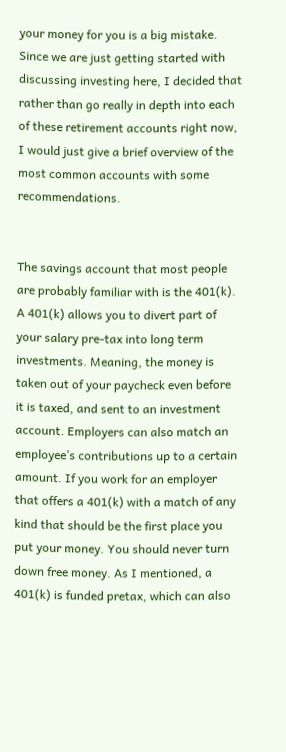your money for you is a big mistake. Since we are just getting started with discussing investing here, I decided that rather than go really in depth into each of these retirement accounts right now, I would just give a brief overview of the most common accounts with some recommendations.


The savings account that most people are probably familiar with is the 401(k). A 401(k) allows you to divert part of your salary pre-tax into long term investments. Meaning, the money is taken out of your paycheck even before it is taxed, and sent to an investment account. Employers can also match an employee’s contributions up to a certain amount. If you work for an employer that offers a 401(k) with a match of any kind that should be the first place you put your money. You should never turn down free money. As I mentioned, a 401(k) is funded pretax, which can also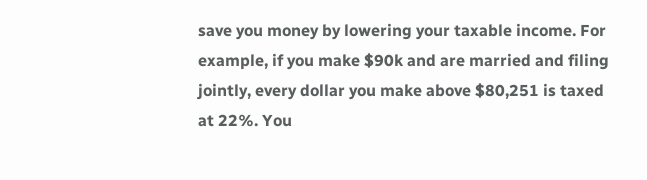save you money by lowering your taxable income. For example, if you make $90k and are married and filing jointly, every dollar you make above $80,251 is taxed at 22%. You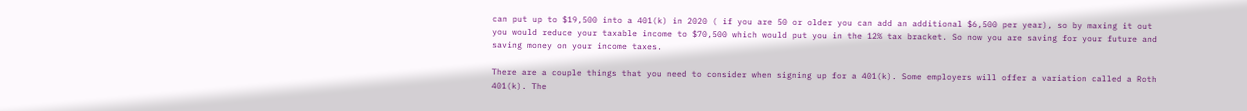can put up to $19,500 into a 401(k) in 2020 ( if you are 50 or older you can add an additional $6,500 per year), so by maxing it out you would reduce your taxable income to $70,500 which would put you in the 12% tax bracket. So now you are saving for your future and saving money on your income taxes.

There are a couple things that you need to consider when signing up for a 401(k). Some employers will offer a variation called a Roth 401(k). The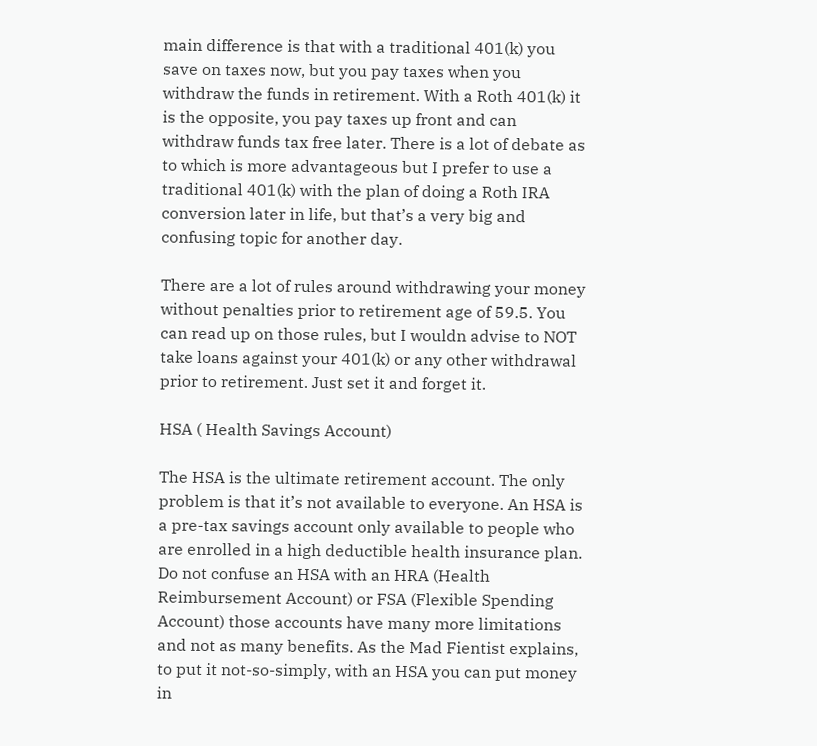main difference is that with a traditional 401(k) you save on taxes now, but you pay taxes when you withdraw the funds in retirement. With a Roth 401(k) it is the opposite, you pay taxes up front and can withdraw funds tax free later. There is a lot of debate as to which is more advantageous but I prefer to use a traditional 401(k) with the plan of doing a Roth IRA conversion later in life, but that’s a very big and confusing topic for another day.

There are a lot of rules around withdrawing your money without penalties prior to retirement age of 59.5. You can read up on those rules, but I wouldn advise to NOT take loans against your 401(k) or any other withdrawal prior to retirement. Just set it and forget it.

HSA ( Health Savings Account)

The HSA is the ultimate retirement account. The only problem is that it’s not available to everyone. An HSA is a pre-tax savings account only available to people who are enrolled in a high deductible health insurance plan. Do not confuse an HSA with an HRA (Health Reimbursement Account) or FSA (Flexible Spending Account) those accounts have many more limitations and not as many benefits. As the Mad Fientist explains, to put it not-so-simply, with an HSA you can put money in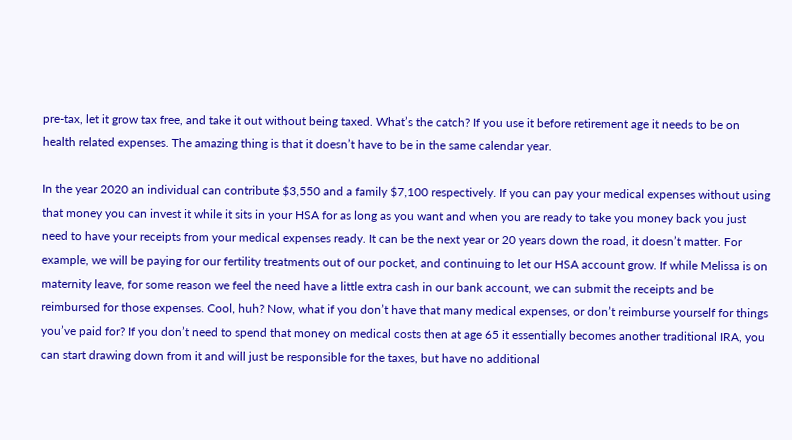pre-tax, let it grow tax free, and take it out without being taxed. What’s the catch? If you use it before retirement age it needs to be on health related expenses. The amazing thing is that it doesn’t have to be in the same calendar year.

In the year 2020 an individual can contribute $3,550 and a family $7,100 respectively. If you can pay your medical expenses without using that money you can invest it while it sits in your HSA for as long as you want and when you are ready to take you money back you just need to have your receipts from your medical expenses ready. It can be the next year or 20 years down the road, it doesn’t matter. For example, we will be paying for our fertility treatments out of our pocket, and continuing to let our HSA account grow. If while Melissa is on maternity leave, for some reason we feel the need have a little extra cash in our bank account, we can submit the receipts and be reimbursed for those expenses. Cool, huh? Now, what if you don’t have that many medical expenses, or don’t reimburse yourself for things you’ve paid for? If you don’t need to spend that money on medical costs then at age 65 it essentially becomes another traditional IRA, you can start drawing down from it and will just be responsible for the taxes, but have no additional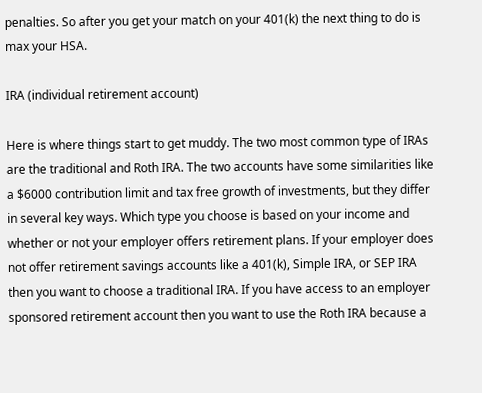penalties. So after you get your match on your 401(k) the next thing to do is max your HSA.

IRA (individual retirement account)

Here is where things start to get muddy. The two most common type of IRAs are the traditional and Roth IRA. The two accounts have some similarities like a $6000 contribution limit and tax free growth of investments, but they differ in several key ways. Which type you choose is based on your income and whether or not your employer offers retirement plans. If your employer does not offer retirement savings accounts like a 401(k), Simple IRA, or SEP IRA then you want to choose a traditional IRA. If you have access to an employer sponsored retirement account then you want to use the Roth IRA because a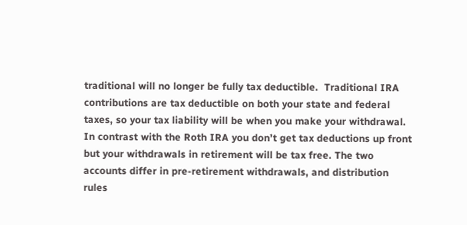traditional will no longer be fully tax deductible.  Traditional IRA contributions are tax deductible on both your state and federal taxes, so your tax liability will be when you make your withdrawal. In contrast with the Roth IRA you don’t get tax deductions up front but your withdrawals in retirement will be tax free. The two accounts differ in pre-retirement withdrawals, and distribution rules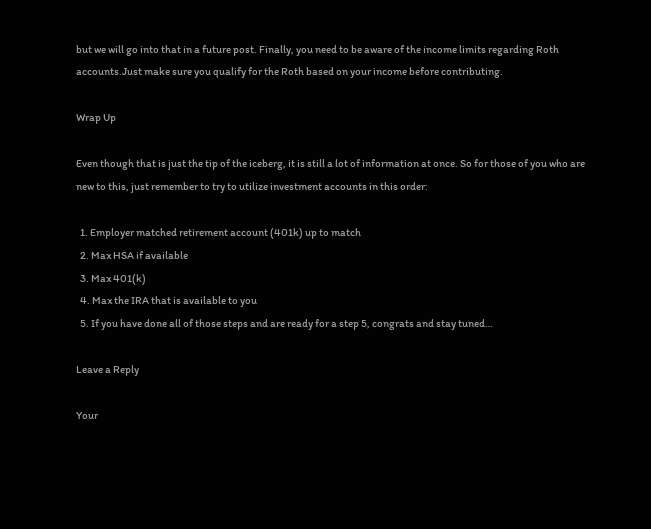but we will go into that in a future post. Finally, you need to be aware of the income limits regarding Roth accounts.Just make sure you qualify for the Roth based on your income before contributing.

Wrap Up

Even though that is just the tip of the iceberg, it is still a lot of information at once. So for those of you who are new to this, just remember to try to utilize investment accounts in this order:

  1. Employer matched retirement account (401k) up to match
  2. Max HSA if available
  3. Max 401(k)
  4. Max the IRA that is available to you
  5. If you have done all of those steps and are ready for a step 5, congrats and stay tuned…

Leave a Reply

Your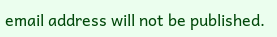email address will not be published.